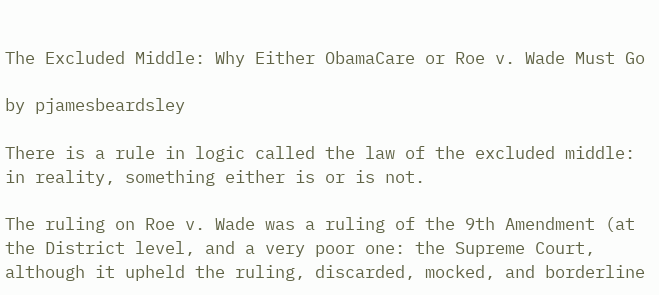The Excluded Middle: Why Either ObamaCare or Roe v. Wade Must Go

by pjamesbeardsley

There is a rule in logic called the law of the excluded middle: in reality, something either is or is not.

The ruling on Roe v. Wade was a ruling of the 9th Amendment (at the District level, and a very poor one: the Supreme Court, although it upheld the ruling, discarded, mocked, and borderline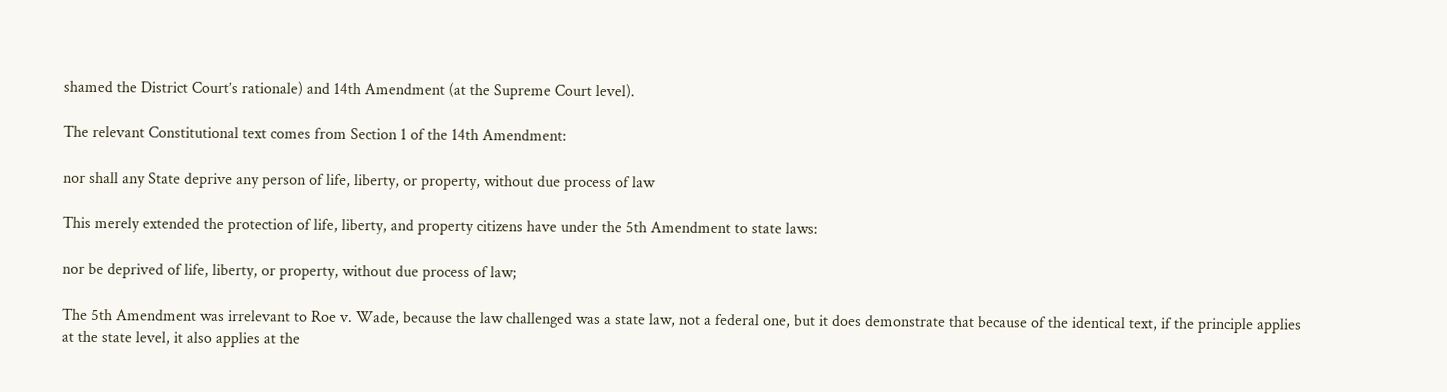shamed the District Court’s rationale) and 14th Amendment (at the Supreme Court level).

The relevant Constitutional text comes from Section 1 of the 14th Amendment:

nor shall any State deprive any person of life, liberty, or property, without due process of law

This merely extended the protection of life, liberty, and property citizens have under the 5th Amendment to state laws:

nor be deprived of life, liberty, or property, without due process of law;

The 5th Amendment was irrelevant to Roe v. Wade, because the law challenged was a state law, not a federal one, but it does demonstrate that because of the identical text, if the principle applies at the state level, it also applies at the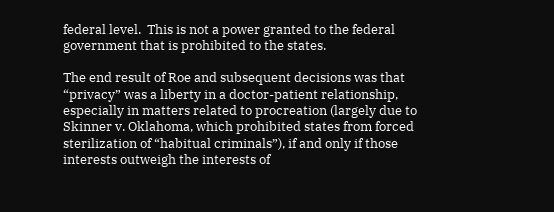federal level.  This is not a power granted to the federal government that is prohibited to the states.

The end result of Roe and subsequent decisions was that “privacy” was a liberty in a doctor-patient relationship, especially in matters related to procreation (largely due to Skinner v. Oklahoma, which prohibited states from forced sterilization of “habitual criminals”), if and only if those interests outweigh the interests of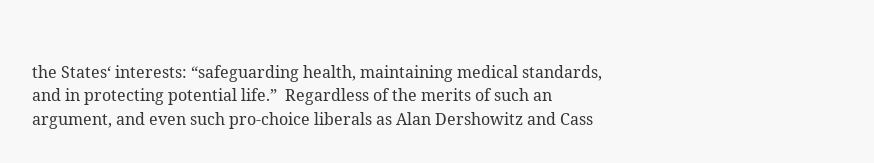the States‘ interests: “safeguarding health, maintaining medical standards, and in protecting potential life.”  Regardless of the merits of such an argument, and even such pro-choice liberals as Alan Dershowitz and Cass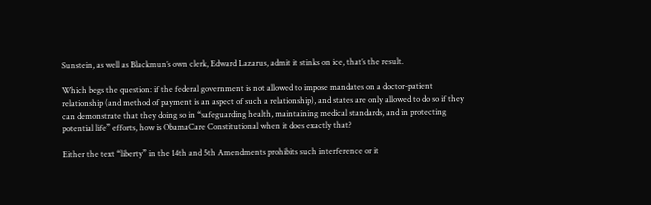Sunstein, as well as Blackmun’s own clerk, Edward Lazarus, admit it stinks on ice, that’s the result.

Which begs the question: if the federal government is not allowed to impose mandates on a doctor-patient relationship (and method of payment is an aspect of such a relationship), and states are only allowed to do so if they can demonstrate that they doing so in “safeguarding health, maintaining medical standards, and in protecting potential life” efforts, how is ObamaCare Constitutional when it does exactly that?

Either the text “liberty” in the 14th and 5th Amendments prohibits such interference or it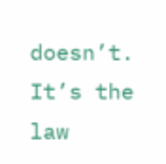doesn’t.  It’s the law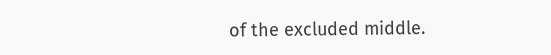of the excluded middle.